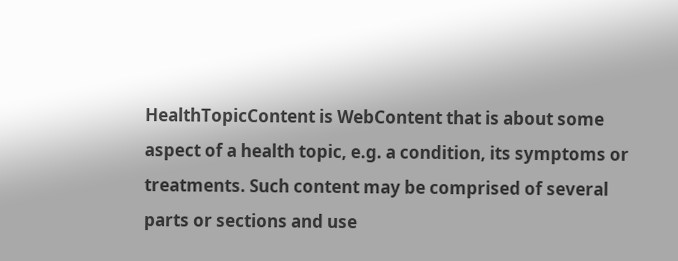HealthTopicContent is WebContent that is about some aspect of a health topic, e.g. a condition, its symptoms or treatments. Such content may be comprised of several parts or sections and use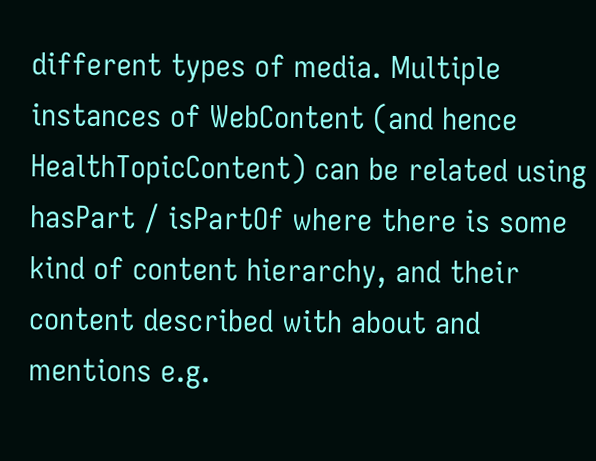different types of media. Multiple instances of WebContent (and hence HealthTopicContent) can be related using hasPart / isPartOf where there is some kind of content hierarchy, and their content described with about and mentions e.g.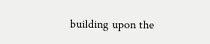building upon the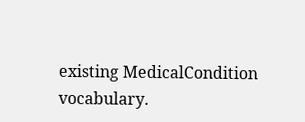existing MedicalCondition vocabulary.